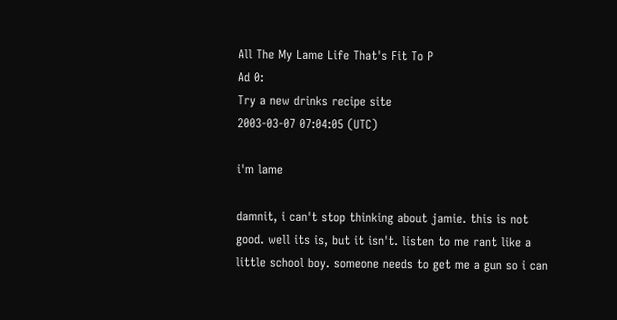All The My Lame Life That's Fit To P
Ad 0:
Try a new drinks recipe site
2003-03-07 07:04:05 (UTC)

i'm lame

damnit, i can't stop thinking about jamie. this is not
good. well its is, but it isn't. listen to me rant like a
little school boy. someone needs to get me a gun so i can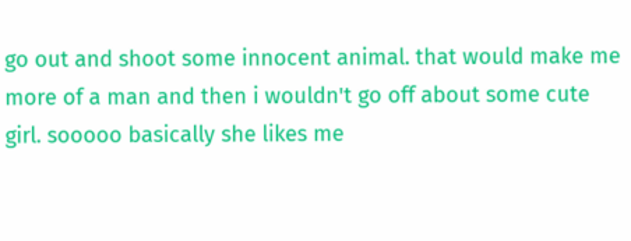go out and shoot some innocent animal. that would make me
more of a man and then i wouldn't go off about some cute
girl. sooooo basically she likes me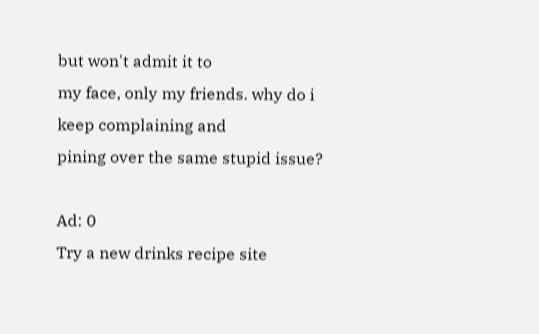but won't admit it to
my face, only my friends. why do i keep complaining and
pining over the same stupid issue?

Ad: 0
Try a new drinks recipe site